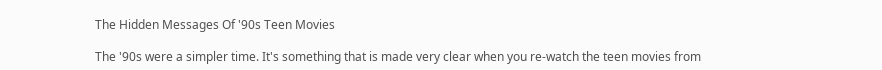The Hidden Messages Of '90s Teen Movies

The '90s were a simpler time. It's something that is made very clear when you re-watch the teen movies from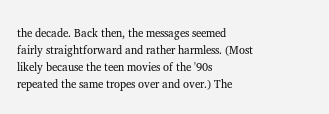the decade. Back then, the messages seemed fairly straightforward and rather harmless. (Most likely because the teen movies of the '90s repeated the same tropes over and over.) The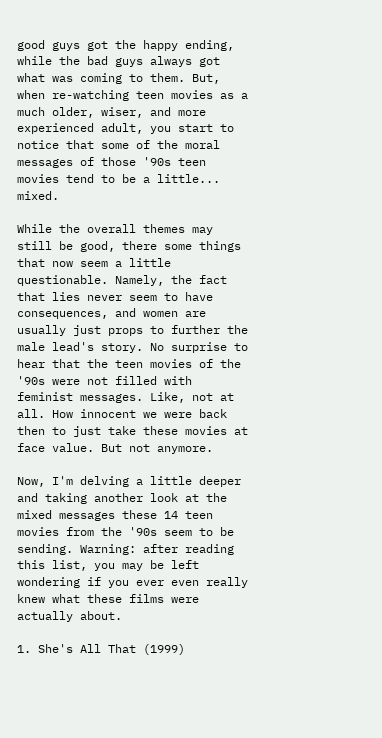good guys got the happy ending, while the bad guys always got what was coming to them. But, when re-watching teen movies as a much older, wiser, and more experienced adult, you start to notice that some of the moral messages of those '90s teen movies tend to be a little... mixed.

While the overall themes may still be good, there some things that now seem a little questionable. Namely, the fact that lies never seem to have consequences, and women are usually just props to further the male lead's story. No surprise to hear that the teen movies of the '90s were not filled with feminist messages. Like, not at all. How innocent we were back then to just take these movies at face value. But not anymore.

Now, I'm delving a little deeper and taking another look at the mixed messages these 14 teen movies from the '90s seem to be sending. Warning: after reading this list, you may be left wondering if you ever even really knew what these films were actually about.

1. She's All That (1999)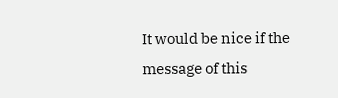It would be nice if the message of this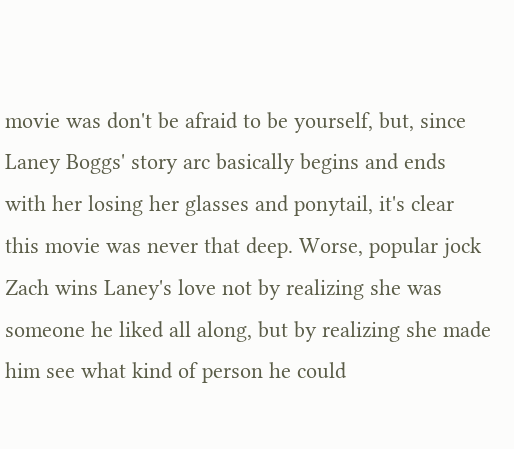movie was don't be afraid to be yourself, but, since Laney Boggs' story arc basically begins and ends with her losing her glasses and ponytail, it's clear this movie was never that deep. Worse, popular jock Zach wins Laney's love not by realizing she was someone he liked all along, but by realizing she made him see what kind of person he could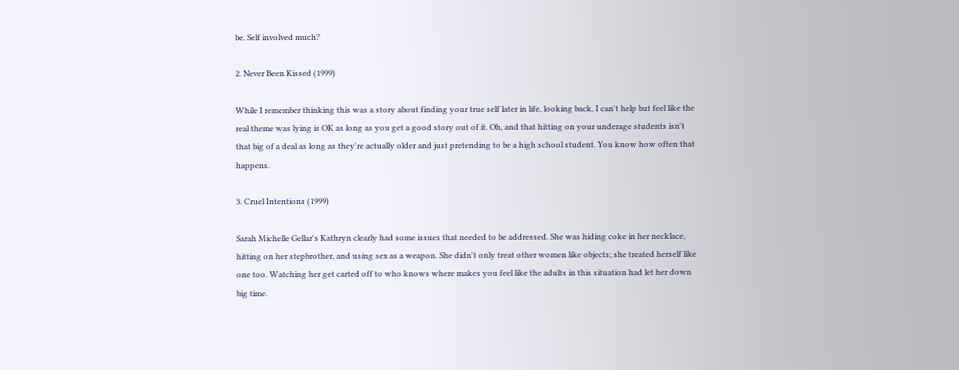be. Self involved much?

2. Never Been Kissed (1999)

While I remember thinking this was a story about finding your true self later in life, looking back, I can't help but feel like the real theme was lying is OK as long as you get a good story out of it. Oh, and that hitting on your underage students isn't that big of a deal as long as they're actually older and just pretending to be a high school student. You know how often that happens.

3. Cruel Intentions (1999)

Sarah Michelle Gellar's Kathryn clearly had some issues that needed to be addressed. She was hiding coke in her necklace, hitting on her stepbrother, and using sex as a weapon. She didn't only treat other women like objects; she treated herself like one too. Watching her get carted off to who knows where makes you feel like the adults in this situation had let her down big time.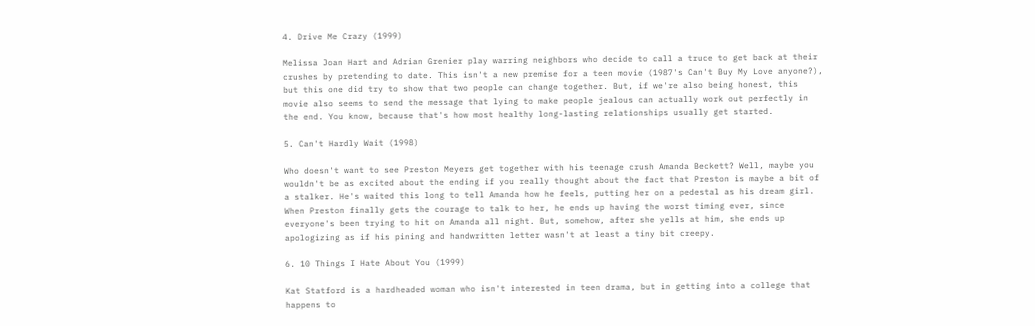4. Drive Me Crazy (1999)

Melissa Joan Hart and Adrian Grenier play warring neighbors who decide to call a truce to get back at their crushes by pretending to date. This isn't a new premise for a teen movie (1987's Can't Buy My Love anyone?), but this one did try to show that two people can change together. But, if we're also being honest, this movie also seems to send the message that lying to make people jealous can actually work out perfectly in the end. You know, because that's how most healthy long-lasting relationships usually get started.

5. Can't Hardly Wait (1998)

Who doesn't want to see Preston Meyers get together with his teenage crush Amanda Beckett? Well, maybe you wouldn't be as excited about the ending if you really thought about the fact that Preston is maybe a bit of a stalker. He's waited this long to tell Amanda how he feels, putting her on a pedestal as his dream girl. When Preston finally gets the courage to talk to her, he ends up having the worst timing ever, since everyone's been trying to hit on Amanda all night. But, somehow, after she yells at him, she ends up apologizing as if his pining and handwritten letter wasn't at least a tiny bit creepy.

6. 10 Things I Hate About You (1999)

Kat Statford is a hardheaded woman who isn't interested in teen drama, but in getting into a college that happens to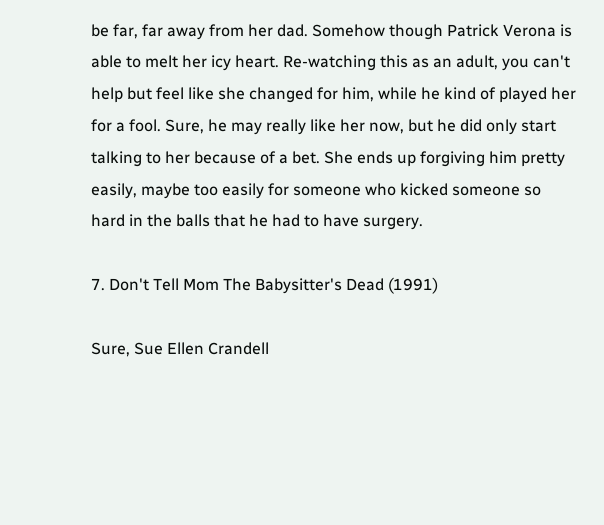be far, far away from her dad. Somehow though Patrick Verona is able to melt her icy heart. Re-watching this as an adult, you can't help but feel like she changed for him, while he kind of played her for a fool. Sure, he may really like her now, but he did only start talking to her because of a bet. She ends up forgiving him pretty easily, maybe too easily for someone who kicked someone so hard in the balls that he had to have surgery.

7. Don't Tell Mom The Babysitter's Dead (1991)

Sure, Sue Ellen Crandell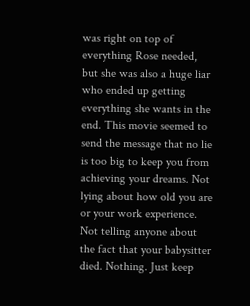was right on top of everything Rose needed, but she was also a huge liar who ended up getting everything she wants in the end. This movie seemed to send the message that no lie is too big to keep you from achieving your dreams. Not lying about how old you are or your work experience. Not telling anyone about the fact that your babysitter died. Nothing. Just keep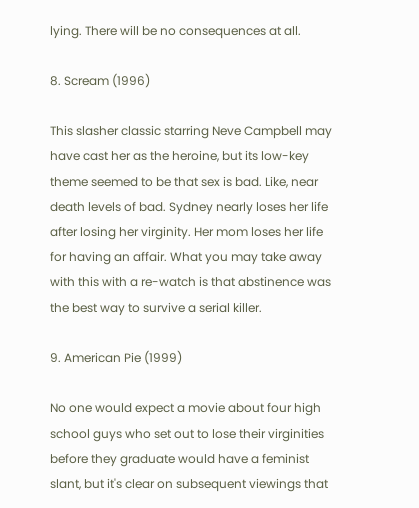lying. There will be no consequences at all.

8. Scream (1996)

This slasher classic starring Neve Campbell may have cast her as the heroine, but its low-key theme seemed to be that sex is bad. Like, near death levels of bad. Sydney nearly loses her life after losing her virginity. Her mom loses her life for having an affair. What you may take away with this with a re-watch is that abstinence was the best way to survive a serial killer.

9. American Pie (1999)

No one would expect a movie about four high school guys who set out to lose their virginities before they graduate would have a feminist slant, but it's clear on subsequent viewings that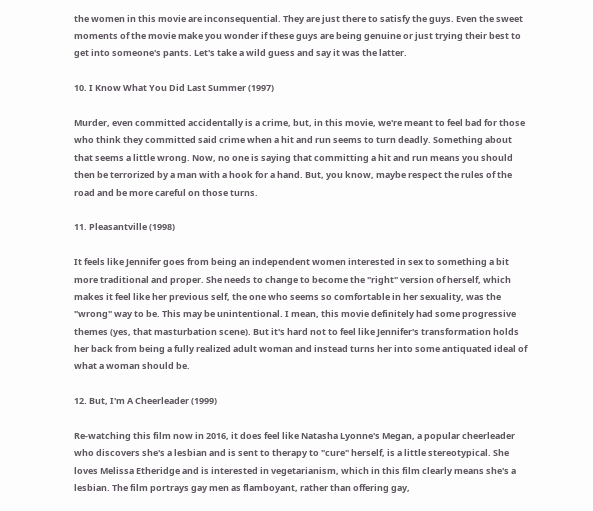the women in this movie are inconsequential. They are just there to satisfy the guys. Even the sweet moments of the movie make you wonder if these guys are being genuine or just trying their best to get into someone's pants. Let's take a wild guess and say it was the latter.

10. I Know What You Did Last Summer (1997)

Murder, even committed accidentally is a crime, but, in this movie, we're meant to feel bad for those who think they committed said crime when a hit and run seems to turn deadly. Something about that seems a little wrong. Now, no one is saying that committing a hit and run means you should then be terrorized by a man with a hook for a hand. But, you know, maybe respect the rules of the road and be more careful on those turns.

11. Pleasantville (1998)

It feels like Jennifer goes from being an independent women interested in sex to something a bit more traditional and proper. She needs to change to become the "right" version of herself, which makes it feel like her previous self, the one who seems so comfortable in her sexuality, was the "wrong" way to be. This may be unintentional. I mean, this movie definitely had some progressive themes (yes, that masturbation scene). But it's hard not to feel like Jennifer's transformation holds her back from being a fully realized adult woman and instead turns her into some antiquated ideal of what a woman should be.

12. But, I'm A Cheerleader (1999)

Re-watching this film now in 2016, it does feel like Natasha Lyonne's Megan, a popular cheerleader who discovers she's a lesbian and is sent to therapy to "cure" herself, is a little stereotypical. She loves Melissa Etheridge and is interested in vegetarianism, which in this film clearly means she's a lesbian. The film portrays gay men as flamboyant, rather than offering gay,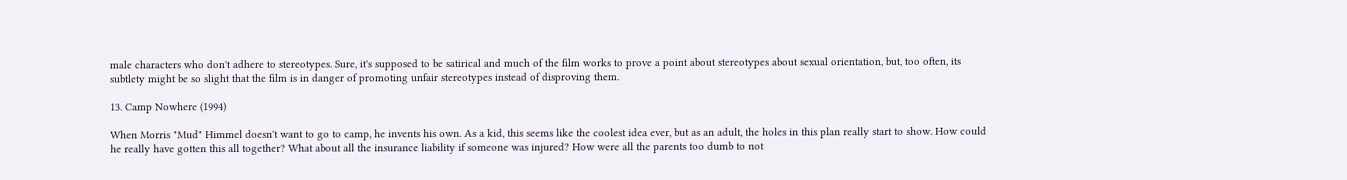male characters who don't adhere to stereotypes. Sure, it's supposed to be satirical and much of the film works to prove a point about stereotypes about sexual orientation, but, too often, its subtlety might be so slight that the film is in danger of promoting unfair stereotypes instead of disproving them.

13. Camp Nowhere (1994)

When Morris "Mud" Himmel doesn't want to go to camp, he invents his own. As a kid, this seems like the coolest idea ever, but as an adult, the holes in this plan really start to show. How could he really have gotten this all together? What about all the insurance liability if someone was injured? How were all the parents too dumb to not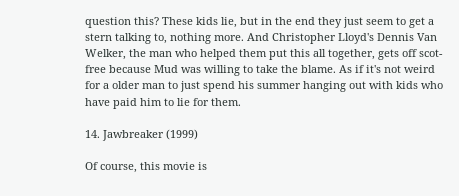question this? These kids lie, but in the end they just seem to get a stern talking to, nothing more. And Christopher Lloyd's Dennis Van Welker, the man who helped them put this all together, gets off scot-free because Mud was willing to take the blame. As if it's not weird for a older man to just spend his summer hanging out with kids who have paid him to lie for them.

14. Jawbreaker (1999)

Of course, this movie is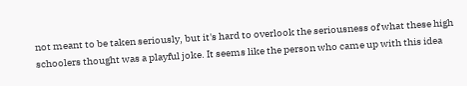not meant to be taken seriously, but it's hard to overlook the seriousness of what these high schoolers thought was a playful joke. It seems like the person who came up with this idea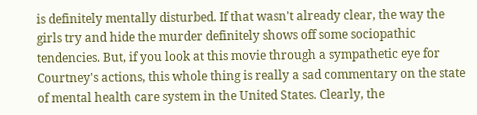is definitely mentally disturbed. If that wasn't already clear, the way the girls try and hide the murder definitely shows off some sociopathic tendencies. But, if you look at this movie through a sympathetic eye for Courtney's actions, this whole thing is really a sad commentary on the state of mental health care system in the United States. Clearly, the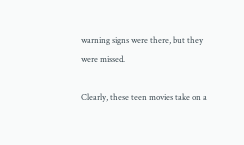warning signs were there, but they were missed.

Clearly, these teen movies take on a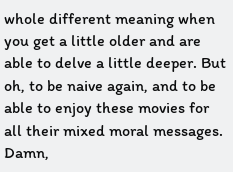whole different meaning when you get a little older and are able to delve a little deeper. But oh, to be naive again, and to be able to enjoy these movies for all their mixed moral messages. Damn,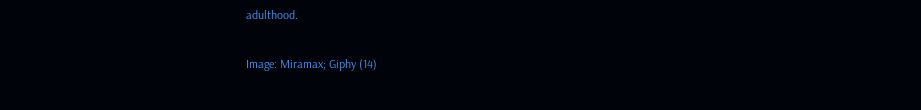adulthood.

Image: Miramax; Giphy (14)